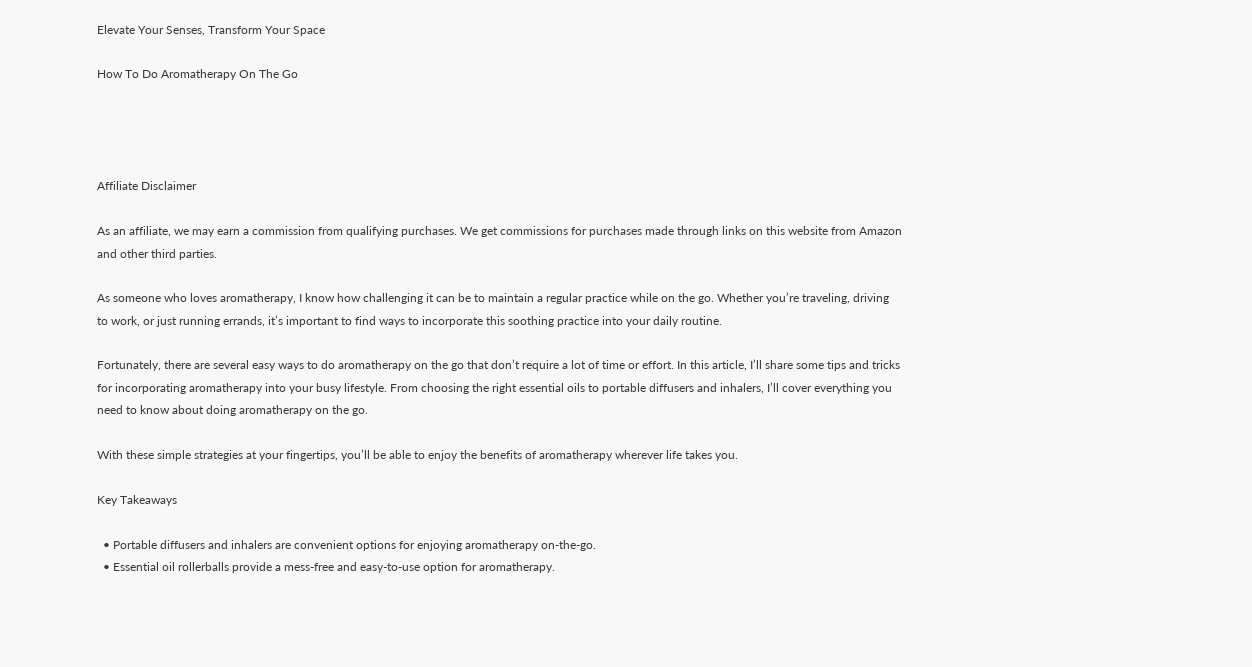Elevate Your Senses, Transform Your Space

How To Do Aromatherapy On The Go




Affiliate Disclaimer

As an affiliate, we may earn a commission from qualifying purchases. We get commissions for purchases made through links on this website from Amazon and other third parties.

As someone who loves aromatherapy, I know how challenging it can be to maintain a regular practice while on the go. Whether you’re traveling, driving to work, or just running errands, it’s important to find ways to incorporate this soothing practice into your daily routine.

Fortunately, there are several easy ways to do aromatherapy on the go that don’t require a lot of time or effort. In this article, I’ll share some tips and tricks for incorporating aromatherapy into your busy lifestyle. From choosing the right essential oils to portable diffusers and inhalers, I’ll cover everything you need to know about doing aromatherapy on the go.

With these simple strategies at your fingertips, you’ll be able to enjoy the benefits of aromatherapy wherever life takes you.

Key Takeaways

  • Portable diffusers and inhalers are convenient options for enjoying aromatherapy on-the-go.
  • Essential oil rollerballs provide a mess-free and easy-to-use option for aromatherapy.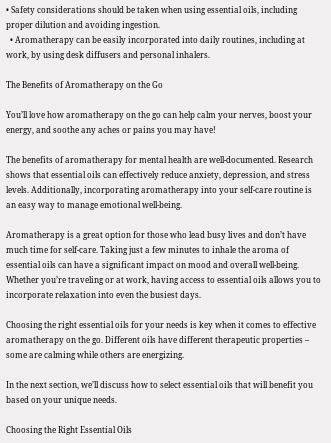• Safety considerations should be taken when using essential oils, including proper dilution and avoiding ingestion.
  • Aromatherapy can be easily incorporated into daily routines, including at work, by using desk diffusers and personal inhalers.

The Benefits of Aromatherapy on the Go

You’ll love how aromatherapy on the go can help calm your nerves, boost your energy, and soothe any aches or pains you may have!

The benefits of aromatherapy for mental health are well-documented. Research shows that essential oils can effectively reduce anxiety, depression, and stress levels. Additionally, incorporating aromatherapy into your self-care routine is an easy way to manage emotional well-being.

Aromatherapy is a great option for those who lead busy lives and don’t have much time for self-care. Taking just a few minutes to inhale the aroma of essential oils can have a significant impact on mood and overall well-being. Whether you’re traveling or at work, having access to essential oils allows you to incorporate relaxation into even the busiest days.

Choosing the right essential oils for your needs is key when it comes to effective aromatherapy on the go. Different oils have different therapeutic properties – some are calming while others are energizing.

In the next section, we’ll discuss how to select essential oils that will benefit you based on your unique needs.

Choosing the Right Essential Oils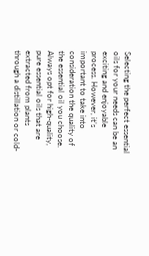Selecting the perfect essential oils for your needs can be an exciting and enjoyable process. However, it’s important to take into consideration the quality of the essential oil you choose. Always opt for high-quality, pure essential oils that are extracted from plants through a distillation or cold-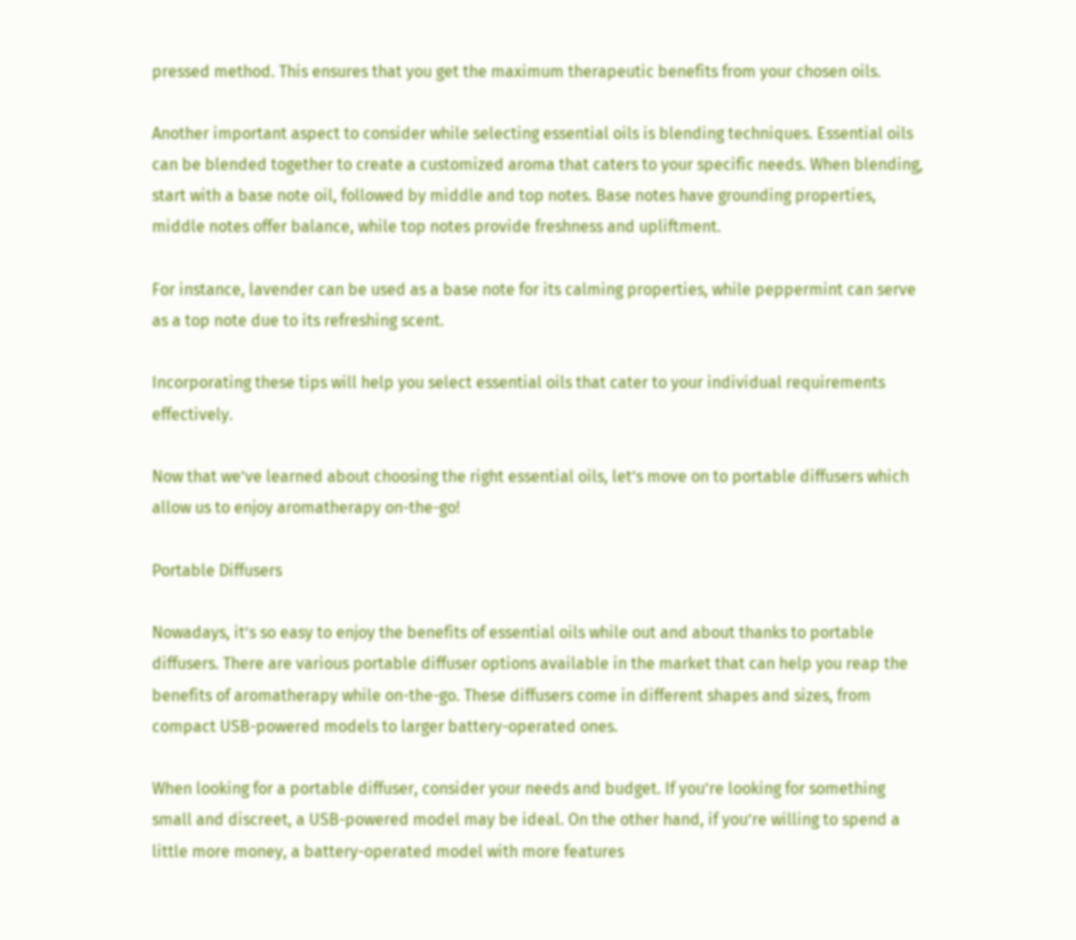pressed method. This ensures that you get the maximum therapeutic benefits from your chosen oils.

Another important aspect to consider while selecting essential oils is blending techniques. Essential oils can be blended together to create a customized aroma that caters to your specific needs. When blending, start with a base note oil, followed by middle and top notes. Base notes have grounding properties, middle notes offer balance, while top notes provide freshness and upliftment.

For instance, lavender can be used as a base note for its calming properties, while peppermint can serve as a top note due to its refreshing scent.

Incorporating these tips will help you select essential oils that cater to your individual requirements effectively.

Now that we’ve learned about choosing the right essential oils, let’s move on to portable diffusers which allow us to enjoy aromatherapy on-the-go!

Portable Diffusers

Nowadays, it’s so easy to enjoy the benefits of essential oils while out and about thanks to portable diffusers. There are various portable diffuser options available in the market that can help you reap the benefits of aromatherapy while on-the-go. These diffusers come in different shapes and sizes, from compact USB-powered models to larger battery-operated ones.

When looking for a portable diffuser, consider your needs and budget. If you’re looking for something small and discreet, a USB-powered model may be ideal. On the other hand, if you’re willing to spend a little more money, a battery-operated model with more features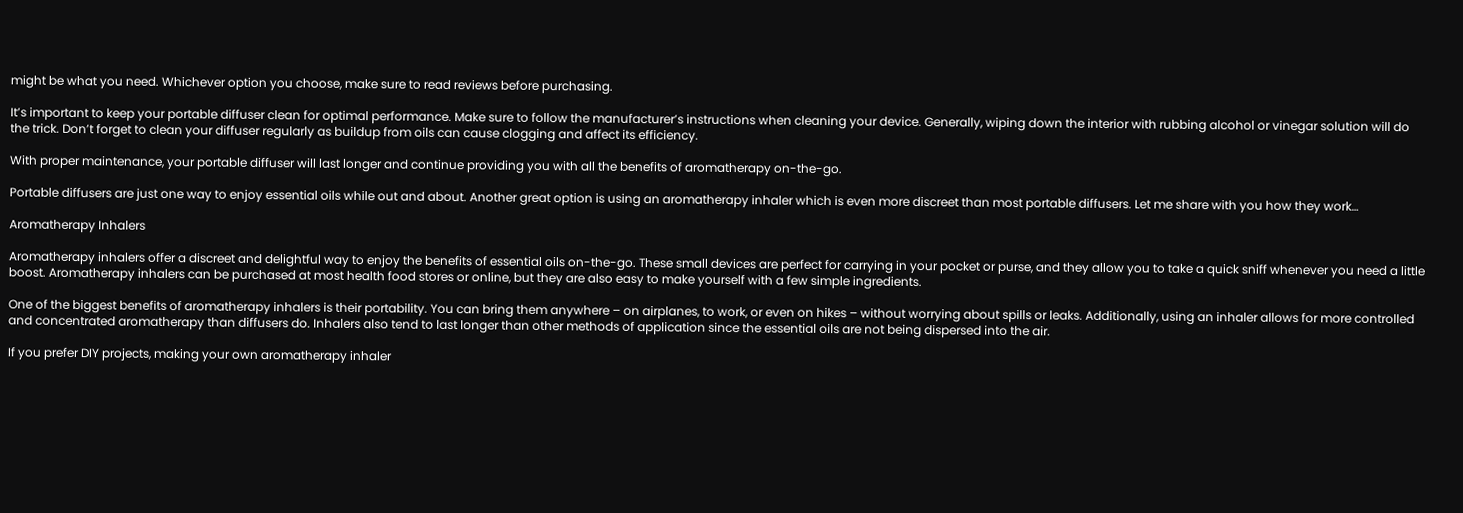might be what you need. Whichever option you choose, make sure to read reviews before purchasing.

It’s important to keep your portable diffuser clean for optimal performance. Make sure to follow the manufacturer’s instructions when cleaning your device. Generally, wiping down the interior with rubbing alcohol or vinegar solution will do the trick. Don’t forget to clean your diffuser regularly as buildup from oils can cause clogging and affect its efficiency.

With proper maintenance, your portable diffuser will last longer and continue providing you with all the benefits of aromatherapy on-the-go.

Portable diffusers are just one way to enjoy essential oils while out and about. Another great option is using an aromatherapy inhaler which is even more discreet than most portable diffusers. Let me share with you how they work…

Aromatherapy Inhalers

Aromatherapy inhalers offer a discreet and delightful way to enjoy the benefits of essential oils on-the-go. These small devices are perfect for carrying in your pocket or purse, and they allow you to take a quick sniff whenever you need a little boost. Aromatherapy inhalers can be purchased at most health food stores or online, but they are also easy to make yourself with a few simple ingredients.

One of the biggest benefits of aromatherapy inhalers is their portability. You can bring them anywhere – on airplanes, to work, or even on hikes – without worrying about spills or leaks. Additionally, using an inhaler allows for more controlled and concentrated aromatherapy than diffusers do. Inhalers also tend to last longer than other methods of application since the essential oils are not being dispersed into the air.

If you prefer DIY projects, making your own aromatherapy inhaler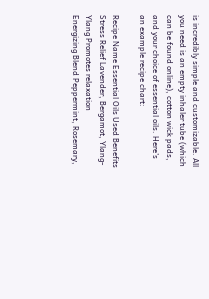is incredibly simple and customizable. All you need is an empty inhaler tube (which can be found online), cotton wick pads, and your choice of essential oils. Here’s an example recipe chart:

Recipe Name Essential Oils Used Benefits
Stress Relief Lavender, Bergamot, Ylang-Ylang Promotes relaxation
Energizing Blend Peppermint, Rosemary,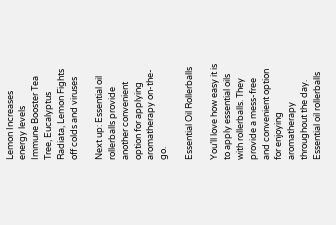Lemon Increases energy levels
Immune Booster Tea Tree, Eucalyptus Radiata, Lemon Fights off colds and viruses

Next up: Essential oil rollerballs provide another convenient option for applying aromatherapy on-the-go.

Essential Oil Rollerballs

You’ll love how easy it is to apply essential oils with rollerballs. They provide a mess-free and convenient option for enjoying aromatherapy throughout the day. Essential oil rollerballs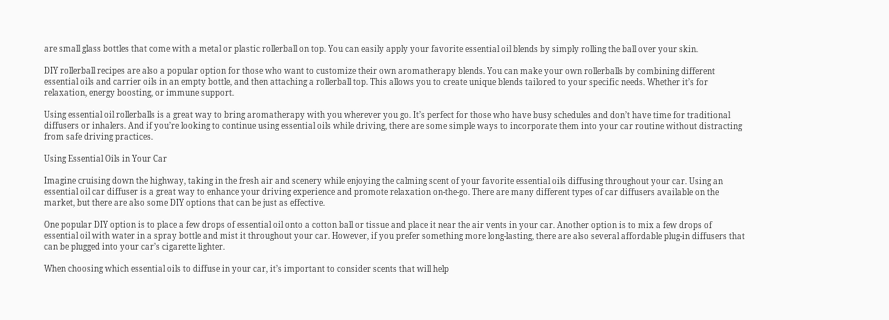are small glass bottles that come with a metal or plastic rollerball on top. You can easily apply your favorite essential oil blends by simply rolling the ball over your skin.

DIY rollerball recipes are also a popular option for those who want to customize their own aromatherapy blends. You can make your own rollerballs by combining different essential oils and carrier oils in an empty bottle, and then attaching a rollerball top. This allows you to create unique blends tailored to your specific needs. Whether it’s for relaxation, energy boosting, or immune support.

Using essential oil rollerballs is a great way to bring aromatherapy with you wherever you go. It’s perfect for those who have busy schedules and don’t have time for traditional diffusers or inhalers. And if you’re looking to continue using essential oils while driving, there are some simple ways to incorporate them into your car routine without distracting from safe driving practices.

Using Essential Oils in Your Car

Imagine cruising down the highway, taking in the fresh air and scenery while enjoying the calming scent of your favorite essential oils diffusing throughout your car. Using an essential oil car diffuser is a great way to enhance your driving experience and promote relaxation on-the-go. There are many different types of car diffusers available on the market, but there are also some DIY options that can be just as effective.

One popular DIY option is to place a few drops of essential oil onto a cotton ball or tissue and place it near the air vents in your car. Another option is to mix a few drops of essential oil with water in a spray bottle and mist it throughout your car. However, if you prefer something more long-lasting, there are also several affordable plug-in diffusers that can be plugged into your car’s cigarette lighter.

When choosing which essential oils to diffuse in your car, it’s important to consider scents that will help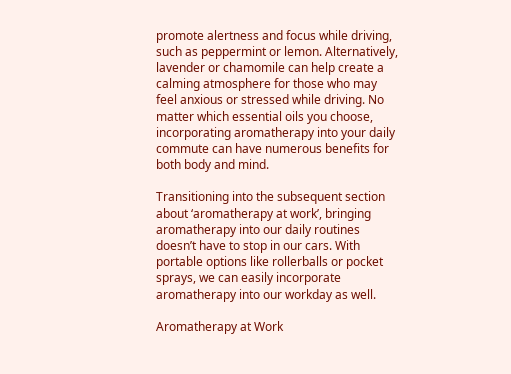promote alertness and focus while driving, such as peppermint or lemon. Alternatively, lavender or chamomile can help create a calming atmosphere for those who may feel anxious or stressed while driving. No matter which essential oils you choose, incorporating aromatherapy into your daily commute can have numerous benefits for both body and mind.

Transitioning into the subsequent section about ‘aromatherapy at work’, bringing aromatherapy into our daily routines doesn’t have to stop in our cars. With portable options like rollerballs or pocket sprays, we can easily incorporate aromatherapy into our workday as well.

Aromatherapy at Work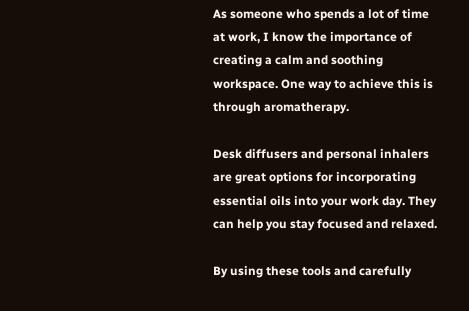As someone who spends a lot of time at work, I know the importance of creating a calm and soothing workspace. One way to achieve this is through aromatherapy.

Desk diffusers and personal inhalers are great options for incorporating essential oils into your work day. They can help you stay focused and relaxed.

By using these tools and carefully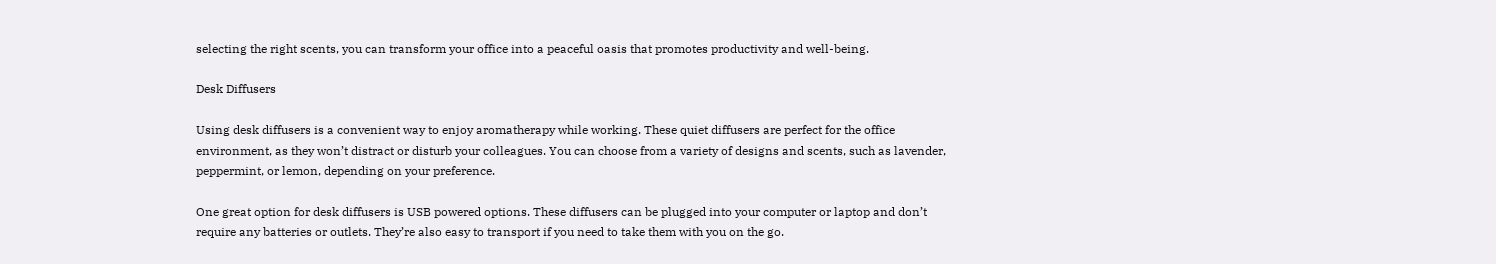selecting the right scents, you can transform your office into a peaceful oasis that promotes productivity and well-being.

Desk Diffusers

Using desk diffusers is a convenient way to enjoy aromatherapy while working. These quiet diffusers are perfect for the office environment, as they won’t distract or disturb your colleagues. You can choose from a variety of designs and scents, such as lavender, peppermint, or lemon, depending on your preference.

One great option for desk diffusers is USB powered options. These diffusers can be plugged into your computer or laptop and don’t require any batteries or outlets. They’re also easy to transport if you need to take them with you on the go.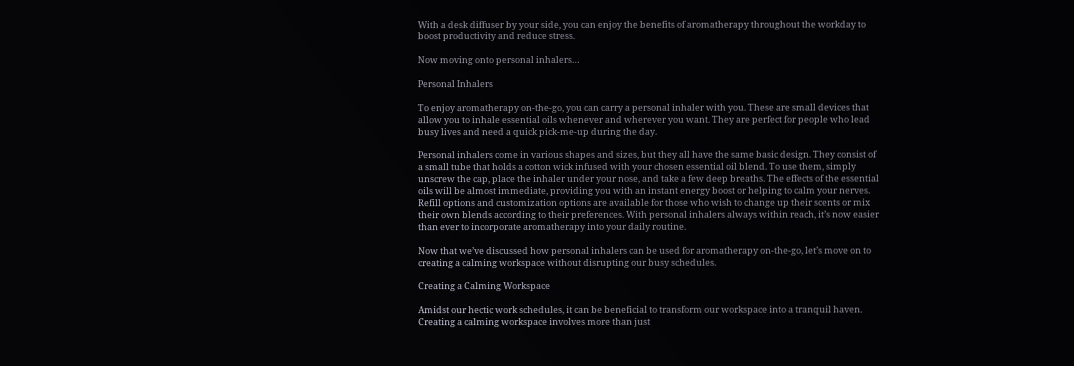With a desk diffuser by your side, you can enjoy the benefits of aromatherapy throughout the workday to boost productivity and reduce stress.

Now moving onto personal inhalers…

Personal Inhalers

To enjoy aromatherapy on-the-go, you can carry a personal inhaler with you. These are small devices that allow you to inhale essential oils whenever and wherever you want. They are perfect for people who lead busy lives and need a quick pick-me-up during the day.

Personal inhalers come in various shapes and sizes, but they all have the same basic design. They consist of a small tube that holds a cotton wick infused with your chosen essential oil blend. To use them, simply unscrew the cap, place the inhaler under your nose, and take a few deep breaths. The effects of the essential oils will be almost immediate, providing you with an instant energy boost or helping to calm your nerves. Refill options and customization options are available for those who wish to change up their scents or mix their own blends according to their preferences. With personal inhalers always within reach, it’s now easier than ever to incorporate aromatherapy into your daily routine.

Now that we’ve discussed how personal inhalers can be used for aromatherapy on-the-go, let’s move on to creating a calming workspace without disrupting our busy schedules.

Creating a Calming Workspace

Amidst our hectic work schedules, it can be beneficial to transform our workspace into a tranquil haven. Creating a calming workspace involves more than just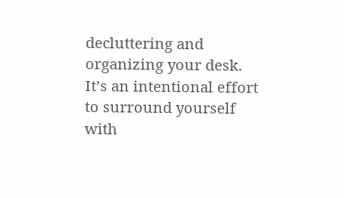decluttering and organizing your desk. It’s an intentional effort to surround yourself with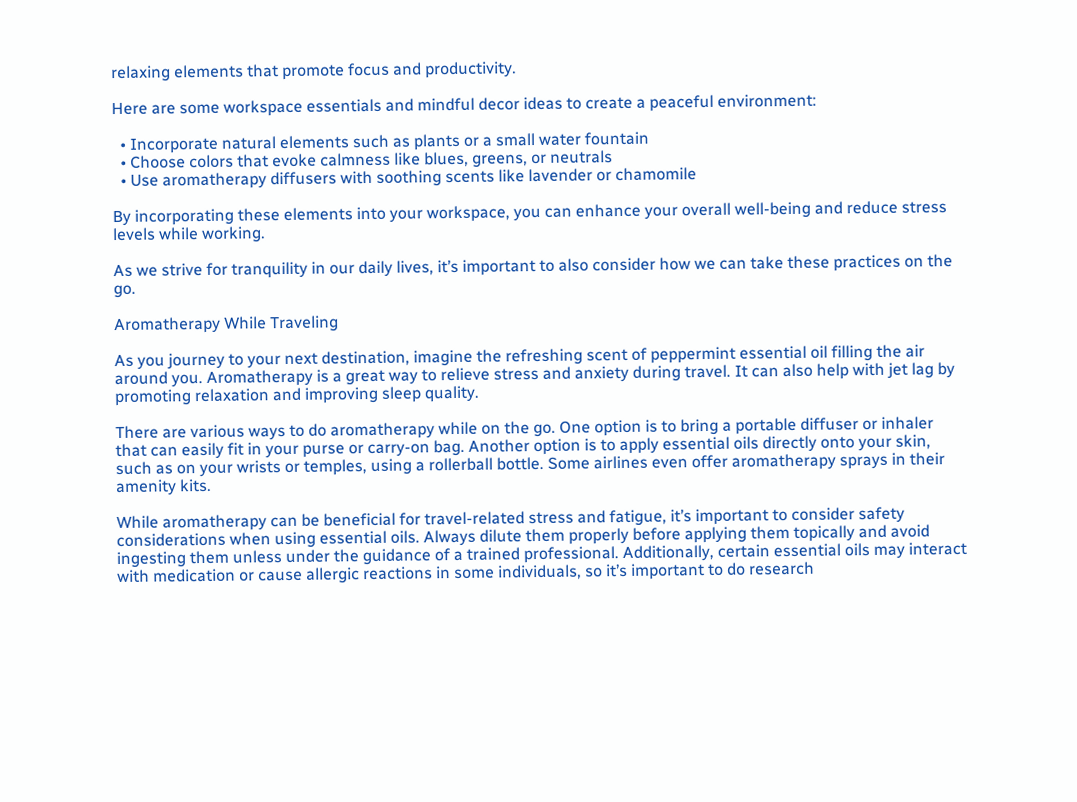relaxing elements that promote focus and productivity.

Here are some workspace essentials and mindful decor ideas to create a peaceful environment:

  • Incorporate natural elements such as plants or a small water fountain
  • Choose colors that evoke calmness like blues, greens, or neutrals
  • Use aromatherapy diffusers with soothing scents like lavender or chamomile

By incorporating these elements into your workspace, you can enhance your overall well-being and reduce stress levels while working.

As we strive for tranquility in our daily lives, it’s important to also consider how we can take these practices on the go.

Aromatherapy While Traveling

As you journey to your next destination, imagine the refreshing scent of peppermint essential oil filling the air around you. Aromatherapy is a great way to relieve stress and anxiety during travel. It can also help with jet lag by promoting relaxation and improving sleep quality.

There are various ways to do aromatherapy while on the go. One option is to bring a portable diffuser or inhaler that can easily fit in your purse or carry-on bag. Another option is to apply essential oils directly onto your skin, such as on your wrists or temples, using a rollerball bottle. Some airlines even offer aromatherapy sprays in their amenity kits.

While aromatherapy can be beneficial for travel-related stress and fatigue, it’s important to consider safety considerations when using essential oils. Always dilute them properly before applying them topically and avoid ingesting them unless under the guidance of a trained professional. Additionally, certain essential oils may interact with medication or cause allergic reactions in some individuals, so it’s important to do research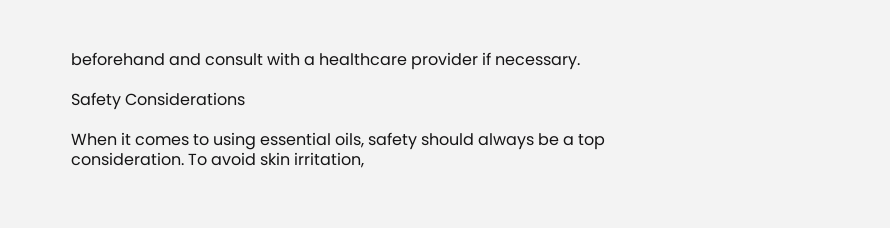beforehand and consult with a healthcare provider if necessary.

Safety Considerations

When it comes to using essential oils, safety should always be a top consideration. To avoid skin irritation,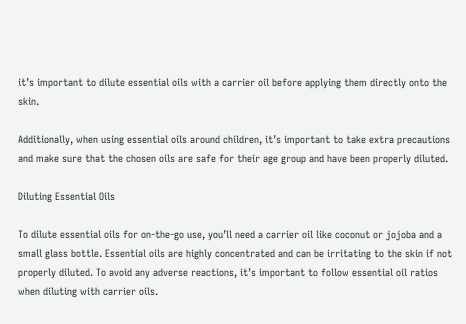it’s important to dilute essential oils with a carrier oil before applying them directly onto the skin.

Additionally, when using essential oils around children, it’s important to take extra precautions and make sure that the chosen oils are safe for their age group and have been properly diluted.

Diluting Essential Oils

To dilute essential oils for on-the-go use, you’ll need a carrier oil like coconut or jojoba and a small glass bottle. Essential oils are highly concentrated and can be irritating to the skin if not properly diluted. To avoid any adverse reactions, it’s important to follow essential oil ratios when diluting with carrier oils.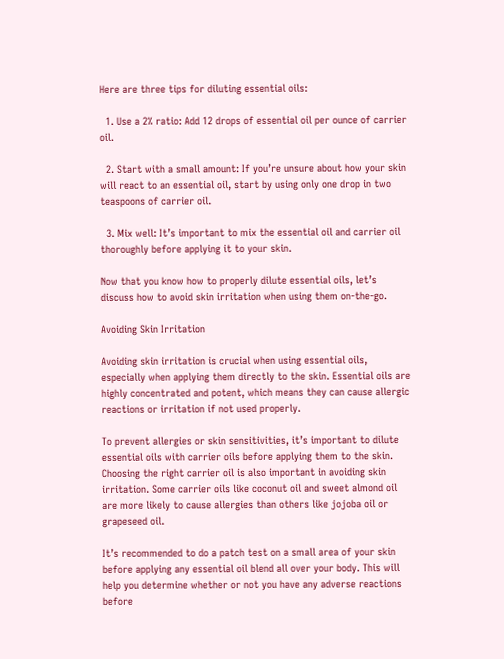Here are three tips for diluting essential oils:

  1. Use a 2% ratio: Add 12 drops of essential oil per ounce of carrier oil.

  2. Start with a small amount: If you’re unsure about how your skin will react to an essential oil, start by using only one drop in two teaspoons of carrier oil.

  3. Mix well: It’s important to mix the essential oil and carrier oil thoroughly before applying it to your skin.

Now that you know how to properly dilute essential oils, let’s discuss how to avoid skin irritation when using them on-the-go.

Avoiding Skin Irritation

Avoiding skin irritation is crucial when using essential oils, especially when applying them directly to the skin. Essential oils are highly concentrated and potent, which means they can cause allergic reactions or irritation if not used properly.

To prevent allergies or skin sensitivities, it’s important to dilute essential oils with carrier oils before applying them to the skin. Choosing the right carrier oil is also important in avoiding skin irritation. Some carrier oils like coconut oil and sweet almond oil are more likely to cause allergies than others like jojoba oil or grapeseed oil.

It’s recommended to do a patch test on a small area of your skin before applying any essential oil blend all over your body. This will help you determine whether or not you have any adverse reactions before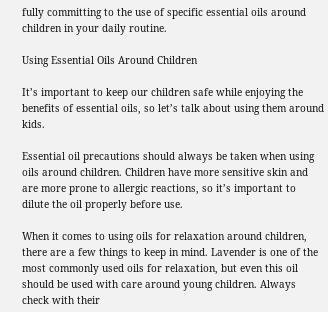fully committing to the use of specific essential oils around children in your daily routine.

Using Essential Oils Around Children

It’s important to keep our children safe while enjoying the benefits of essential oils, so let’s talk about using them around kids.

Essential oil precautions should always be taken when using oils around children. Children have more sensitive skin and are more prone to allergic reactions, so it’s important to dilute the oil properly before use.

When it comes to using oils for relaxation around children, there are a few things to keep in mind. Lavender is one of the most commonly used oils for relaxation, but even this oil should be used with care around young children. Always check with their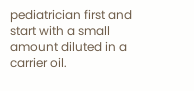pediatrician first and start with a small amount diluted in a carrier oil.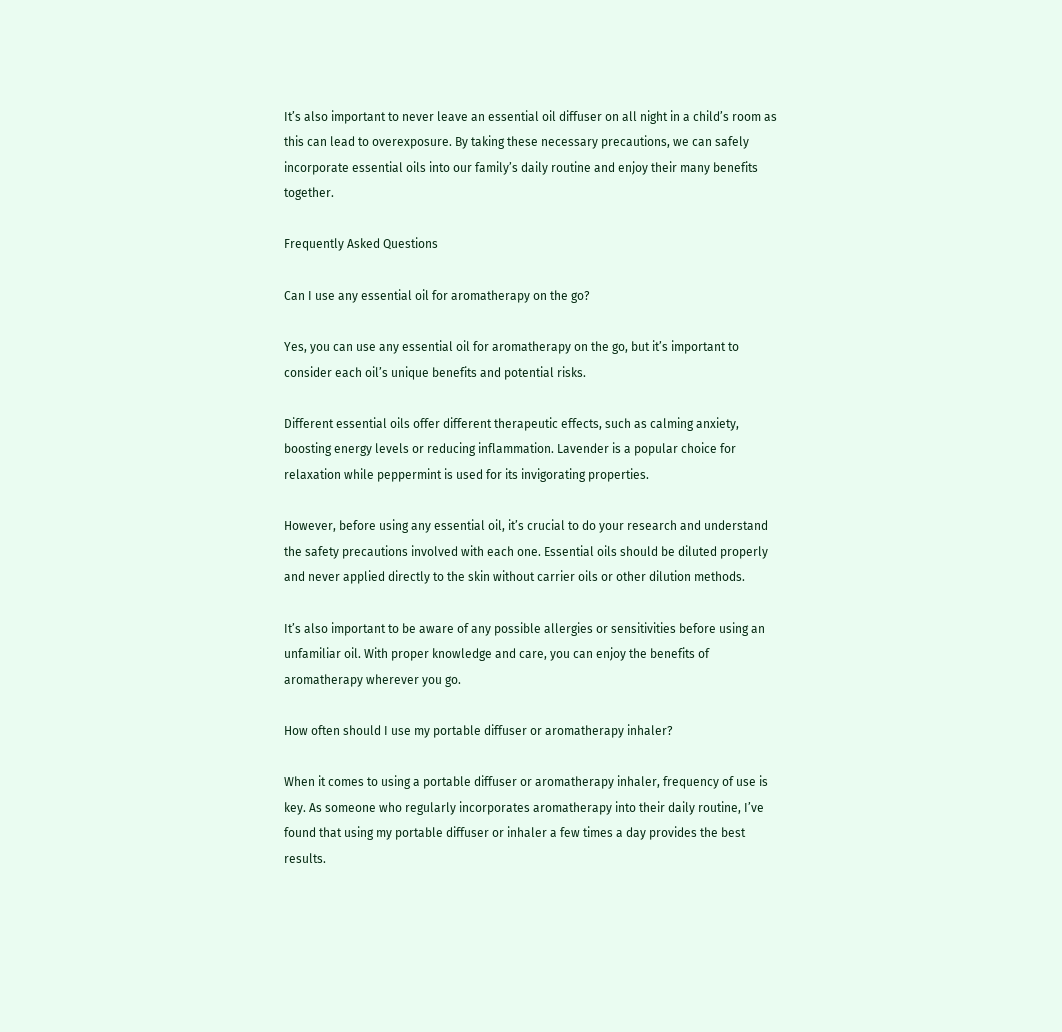It’s also important to never leave an essential oil diffuser on all night in a child’s room as this can lead to overexposure. By taking these necessary precautions, we can safely incorporate essential oils into our family’s daily routine and enjoy their many benefits together.

Frequently Asked Questions

Can I use any essential oil for aromatherapy on the go?

Yes, you can use any essential oil for aromatherapy on the go, but it’s important to consider each oil’s unique benefits and potential risks.

Different essential oils offer different therapeutic effects, such as calming anxiety, boosting energy levels or reducing inflammation. Lavender is a popular choice for relaxation while peppermint is used for its invigorating properties.

However, before using any essential oil, it’s crucial to do your research and understand the safety precautions involved with each one. Essential oils should be diluted properly and never applied directly to the skin without carrier oils or other dilution methods.

It’s also important to be aware of any possible allergies or sensitivities before using an unfamiliar oil. With proper knowledge and care, you can enjoy the benefits of aromatherapy wherever you go.

How often should I use my portable diffuser or aromatherapy inhaler?

When it comes to using a portable diffuser or aromatherapy inhaler, frequency of use is key. As someone who regularly incorporates aromatherapy into their daily routine, I’ve found that using my portable diffuser or inhaler a few times a day provides the best results.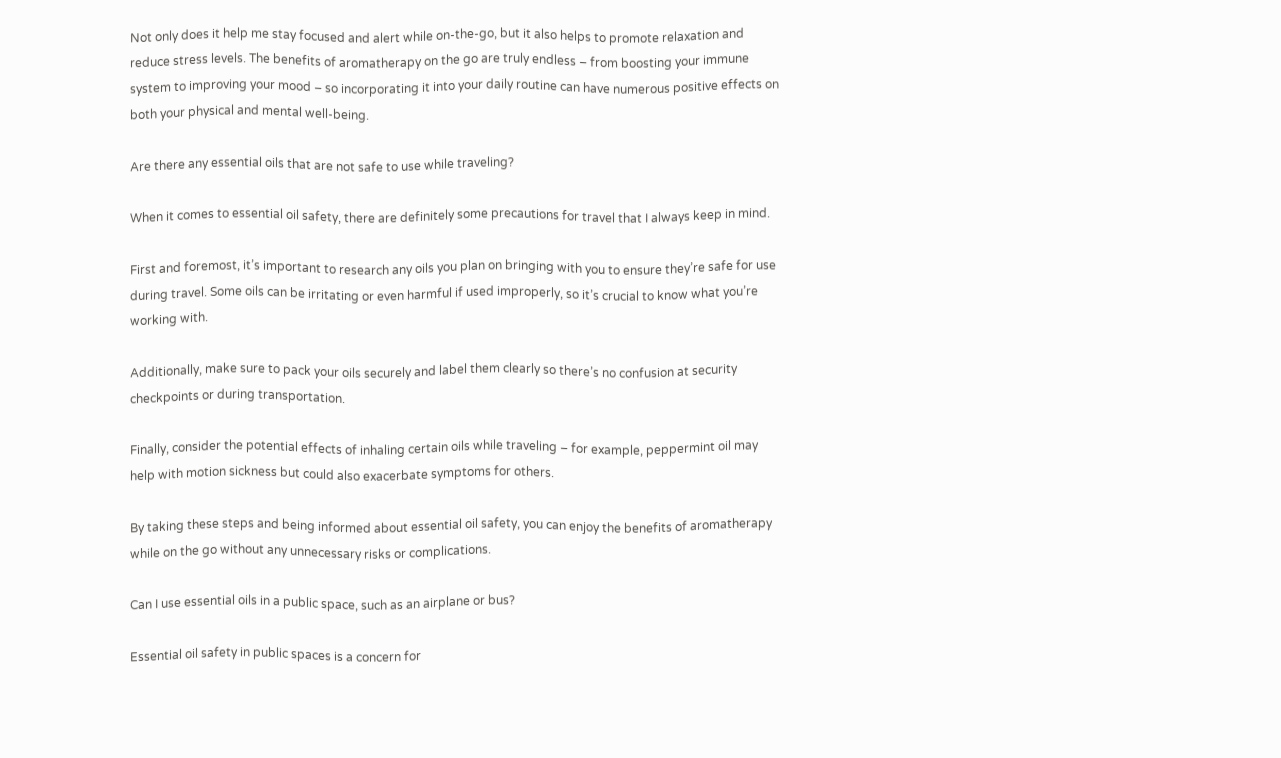Not only does it help me stay focused and alert while on-the-go, but it also helps to promote relaxation and reduce stress levels. The benefits of aromatherapy on the go are truly endless – from boosting your immune system to improving your mood – so incorporating it into your daily routine can have numerous positive effects on both your physical and mental well-being.

Are there any essential oils that are not safe to use while traveling?

When it comes to essential oil safety, there are definitely some precautions for travel that I always keep in mind.

First and foremost, it’s important to research any oils you plan on bringing with you to ensure they’re safe for use during travel. Some oils can be irritating or even harmful if used improperly, so it’s crucial to know what you’re working with.

Additionally, make sure to pack your oils securely and label them clearly so there’s no confusion at security checkpoints or during transportation.

Finally, consider the potential effects of inhaling certain oils while traveling – for example, peppermint oil may help with motion sickness but could also exacerbate symptoms for others.

By taking these steps and being informed about essential oil safety, you can enjoy the benefits of aromatherapy while on the go without any unnecessary risks or complications.

Can I use essential oils in a public space, such as an airplane or bus?

Essential oil safety in public spaces is a concern for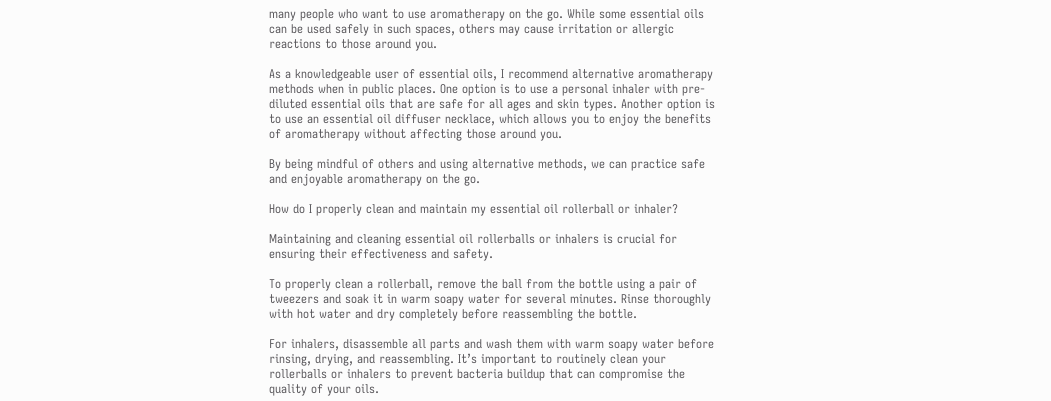many people who want to use aromatherapy on the go. While some essential oils can be used safely in such spaces, others may cause irritation or allergic reactions to those around you.

As a knowledgeable user of essential oils, I recommend alternative aromatherapy methods when in public places. One option is to use a personal inhaler with pre-diluted essential oils that are safe for all ages and skin types. Another option is to use an essential oil diffuser necklace, which allows you to enjoy the benefits of aromatherapy without affecting those around you.

By being mindful of others and using alternative methods, we can practice safe and enjoyable aromatherapy on the go.

How do I properly clean and maintain my essential oil rollerball or inhaler?

Maintaining and cleaning essential oil rollerballs or inhalers is crucial for ensuring their effectiveness and safety.

To properly clean a rollerball, remove the ball from the bottle using a pair of tweezers and soak it in warm soapy water for several minutes. Rinse thoroughly with hot water and dry completely before reassembling the bottle.

For inhalers, disassemble all parts and wash them with warm soapy water before rinsing, drying, and reassembling. It’s important to routinely clean your rollerballs or inhalers to prevent bacteria buildup that can compromise the quality of your oils.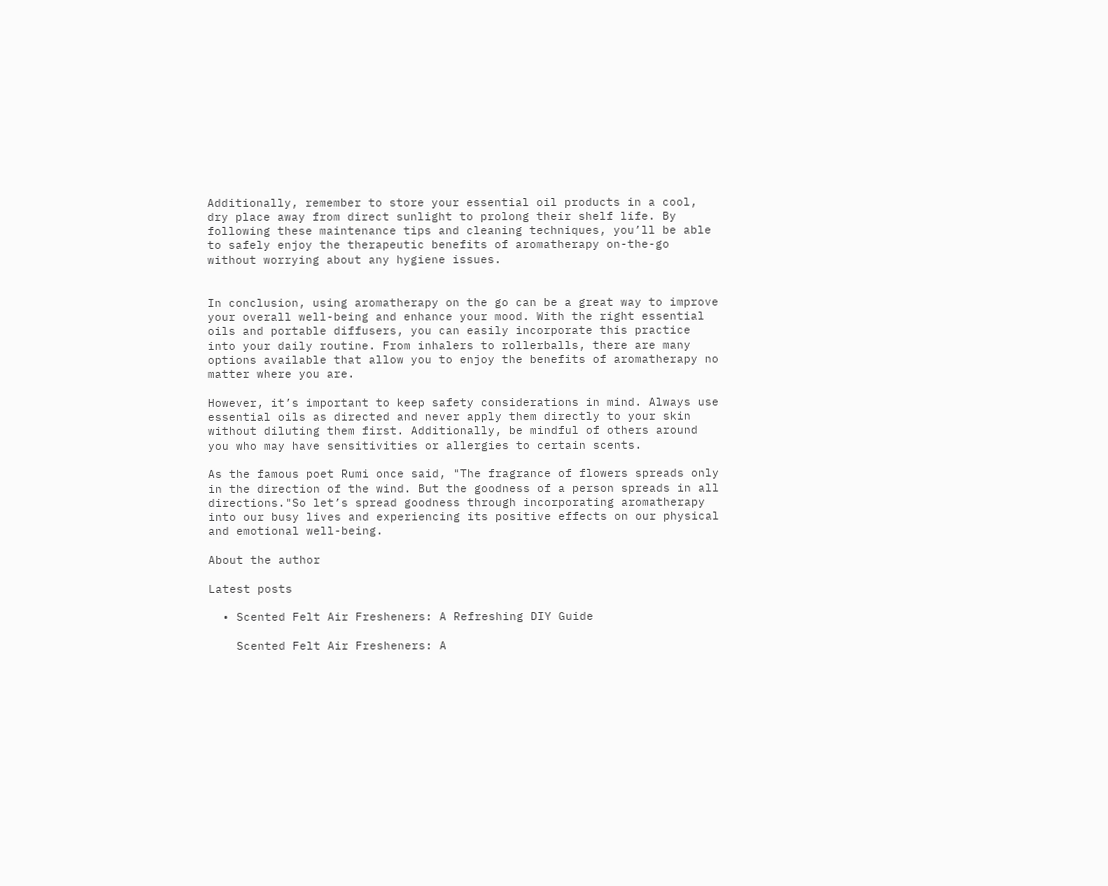Additionally, remember to store your essential oil products in a cool, dry place away from direct sunlight to prolong their shelf life. By following these maintenance tips and cleaning techniques, you’ll be able to safely enjoy the therapeutic benefits of aromatherapy on-the-go without worrying about any hygiene issues.


In conclusion, using aromatherapy on the go can be a great way to improve your overall well-being and enhance your mood. With the right essential oils and portable diffusers, you can easily incorporate this practice into your daily routine. From inhalers to rollerballs, there are many options available that allow you to enjoy the benefits of aromatherapy no matter where you are.

However, it’s important to keep safety considerations in mind. Always use essential oils as directed and never apply them directly to your skin without diluting them first. Additionally, be mindful of others around you who may have sensitivities or allergies to certain scents.

As the famous poet Rumi once said, "The fragrance of flowers spreads only in the direction of the wind. But the goodness of a person spreads in all directions."So let’s spread goodness through incorporating aromatherapy into our busy lives and experiencing its positive effects on our physical and emotional well-being.

About the author

Latest posts

  • Scented Felt Air Fresheners: A Refreshing DIY Guide

    Scented Felt Air Fresheners: A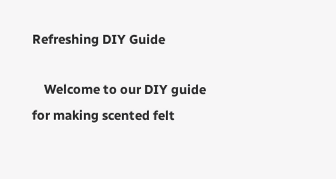Refreshing DIY Guide

    Welcome to our DIY guide for making scented felt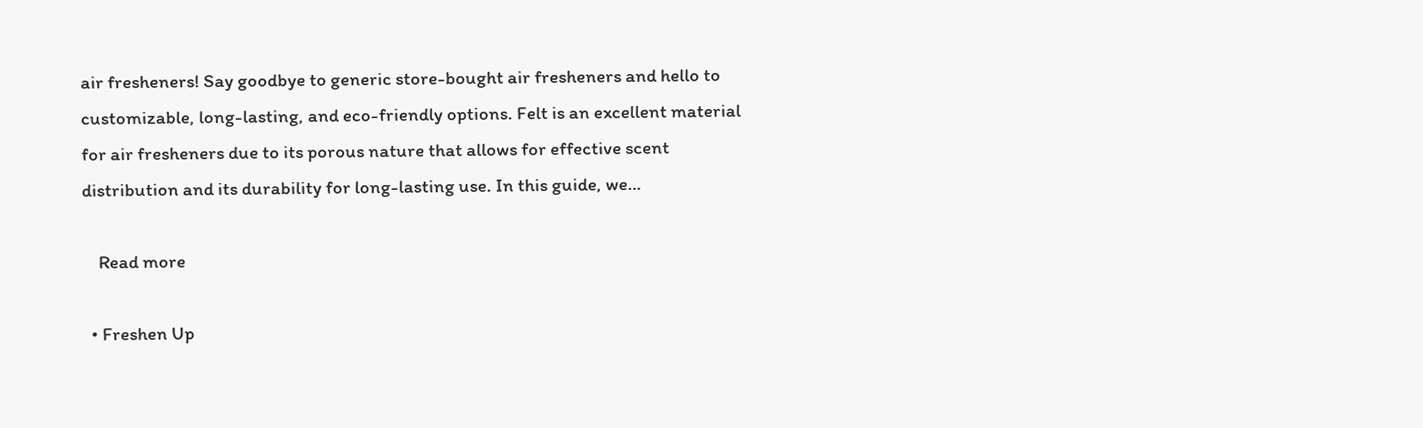air fresheners! Say goodbye to generic store-bought air fresheners and hello to customizable, long-lasting, and eco-friendly options. Felt is an excellent material for air fresheners due to its porous nature that allows for effective scent distribution and its durability for long-lasting use. In this guide, we…

    Read more

  • Freshen Up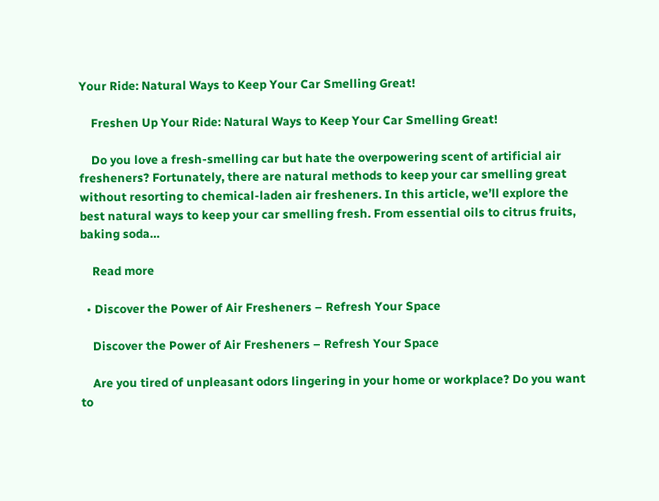Your Ride: Natural Ways to Keep Your Car Smelling Great!

    Freshen Up Your Ride: Natural Ways to Keep Your Car Smelling Great!

    Do you love a fresh-smelling car but hate the overpowering scent of artificial air fresheners? Fortunately, there are natural methods to keep your car smelling great without resorting to chemical-laden air fresheners. In this article, we’ll explore the best natural ways to keep your car smelling fresh. From essential oils to citrus fruits, baking soda…

    Read more

  • Discover the Power of Air Fresheners – Refresh Your Space

    Discover the Power of Air Fresheners – Refresh Your Space

    Are you tired of unpleasant odors lingering in your home or workplace? Do you want to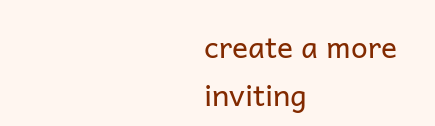create a more inviting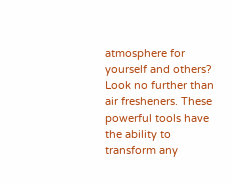atmosphere for yourself and others? Look no further than air fresheners. These powerful tools have the ability to transform any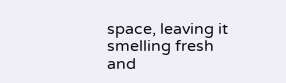space, leaving it smelling fresh and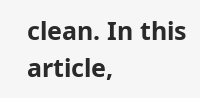clean. In this article,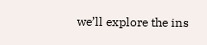we’ll explore the ins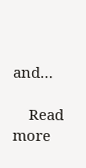and…

    Read more